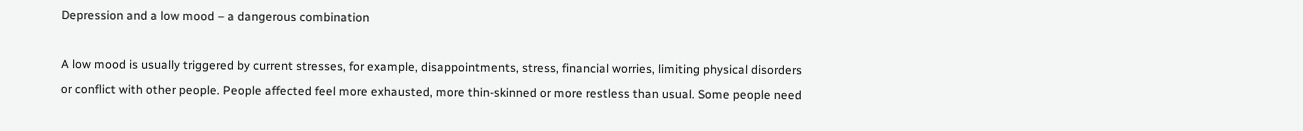Depression and a low mood – a dangerous combination

A low mood is usually triggered by current stresses, for example, disappointments, stress, financial worries, limiting physical disorders or conflict with other people. People affected feel more exhausted, more thin-skinned or more restless than usual. Some people need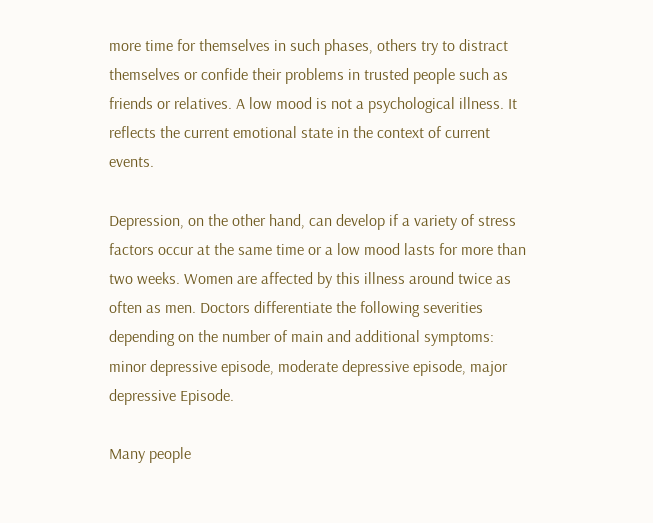more time for themselves in such phases, others try to distract themselves or confide their problems in trusted people such as friends or relatives. A low mood is not a psychological illness. It reflects the current emotional state in the context of current events.

Depression, on the other hand, can develop if a variety of stress factors occur at the same time or a low mood lasts for more than two weeks. Women are affected by this illness around twice as often as men. Doctors differentiate the following severities depending on the number of main and additional symptoms: minor depressive episode, moderate depressive episode, major depressive Episode.

Many people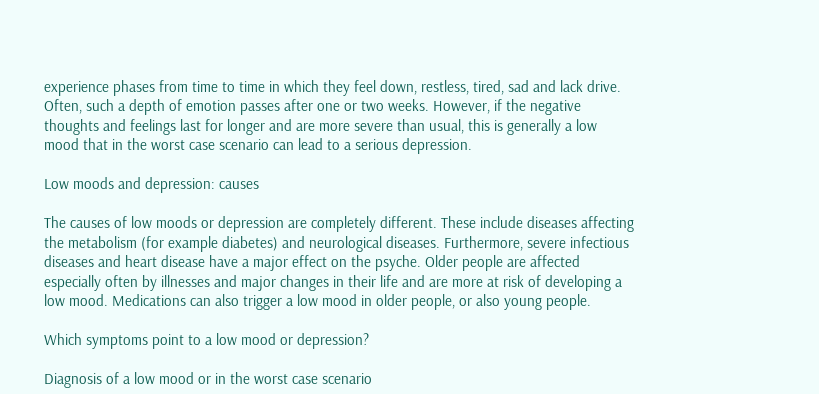experience phases from time to time in which they feel down, restless, tired, sad and lack drive. Often, such a depth of emotion passes after one or two weeks. However, if the negative thoughts and feelings last for longer and are more severe than usual, this is generally a low mood that in the worst case scenario can lead to a serious depression.

Low moods and depression: causes

The causes of low moods or depression are completely different. These include diseases affecting the metabolism (for example diabetes) and neurological diseases. Furthermore, severe infectious diseases and heart disease have a major effect on the psyche. Older people are affected especially often by illnesses and major changes in their life and are more at risk of developing a low mood. Medications can also trigger a low mood in older people, or also young people.

Which symptoms point to a low mood or depression?

Diagnosis of a low mood or in the worst case scenario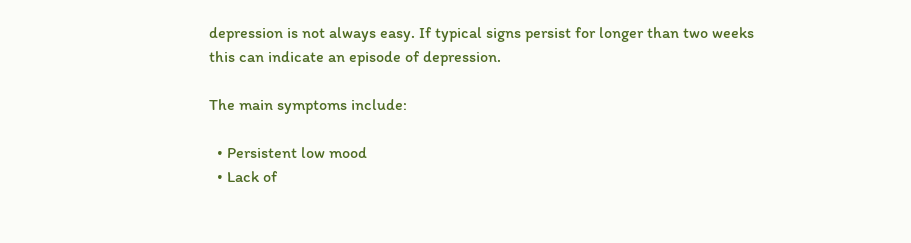depression is not always easy. If typical signs persist for longer than two weeks this can indicate an episode of depression.

The main symptoms include:

  • Persistent low mood
  • Lack of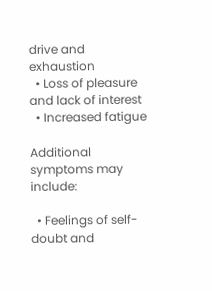drive and exhaustion
  • Loss of pleasure and lack of interest
  • Increased fatigue

Additional symptoms may include:

  • Feelings of self-doubt and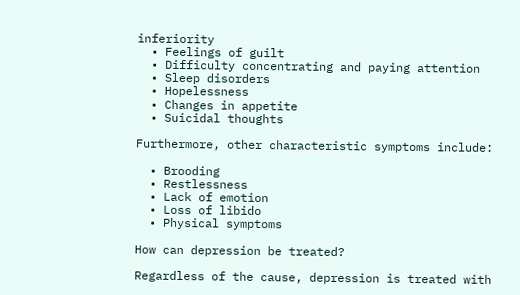inferiority
  • Feelings of guilt
  • Difficulty concentrating and paying attention
  • Sleep disorders
  • Hopelessness
  • Changes in appetite
  • Suicidal thoughts

Furthermore, other characteristic symptoms include:

  • Brooding
  • Restlessness
  • Lack of emotion
  • Loss of libido
  • Physical symptoms

How can depression be treated?

Regardless of the cause, depression is treated with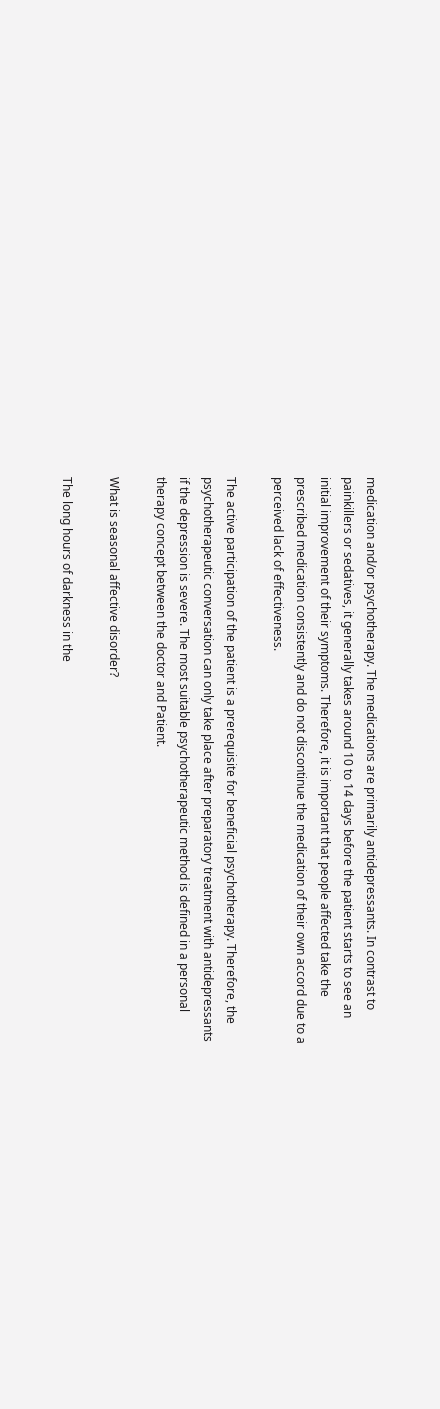medication and/or psychotherapy. The medications are primarily antidepressants. In contrast to painkillers or sedatives, it generally takes around 10 to 14 days before the patient starts to see an initial improvement of their symptoms. Therefore, it is important that people affected take the prescribed medication consistently and do not discontinue the medication of their own accord due to a perceived lack of effectiveness.

The active participation of the patient is a prerequisite for beneficial psychotherapy. Therefore, the psychotherapeutic conversation can only take place after preparatory treatment with antidepressants if the depression is severe. The most suitable psychotherapeutic method is defined in a personal therapy concept between the doctor and Patient.

What is seasonal affective disorder?

The long hours of darkness in the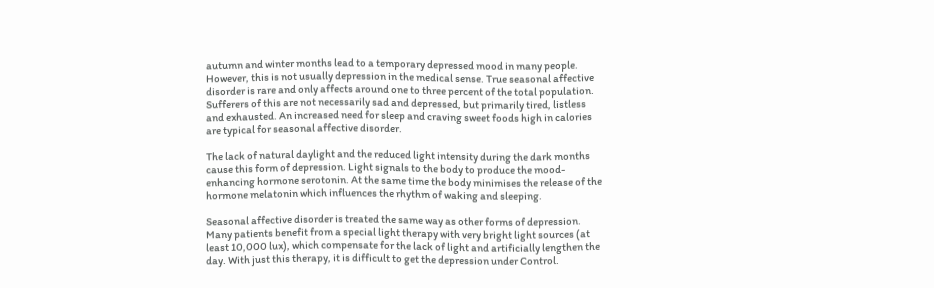autumn and winter months lead to a temporary depressed mood in many people. However, this is not usually depression in the medical sense. True seasonal affective disorder is rare and only affects around one to three percent of the total population. Sufferers of this are not necessarily sad and depressed, but primarily tired, listless and exhausted. An increased need for sleep and craving sweet foods high in calories are typical for seasonal affective disorder.

The lack of natural daylight and the reduced light intensity during the dark months cause this form of depression. Light signals to the body to produce the mood-enhancing hormone serotonin. At the same time the body minimises the release of the hormone melatonin which influences the rhythm of waking and sleeping.

Seasonal affective disorder is treated the same way as other forms of depression. Many patients benefit from a special light therapy with very bright light sources (at least 10,000 lux), which compensate for the lack of light and artificially lengthen the day. With just this therapy, it is difficult to get the depression under Control.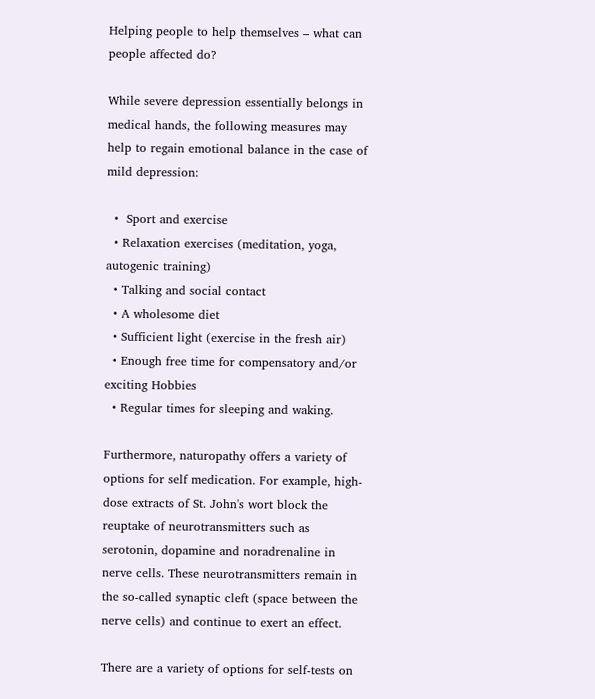Helping people to help themselves – what can people affected do?

While severe depression essentially belongs in medical hands, the following measures may help to regain emotional balance in the case of mild depression:

  •  Sport and exercise
  • Relaxation exercises (meditation, yoga, autogenic training)
  • Talking and social contact
  • A wholesome diet
  • Sufficient light (exercise in the fresh air)
  • Enough free time for compensatory and/or exciting Hobbies
  • Regular times for sleeping and waking.

Furthermore, naturopathy offers a variety of options for self medication. For example, high-dose extracts of St. John's wort block the reuptake of neurotransmitters such as serotonin, dopamine and noradrenaline in nerve cells. These neurotransmitters remain in the so-called synaptic cleft (space between the nerve cells) and continue to exert an effect.

There are a variety of options for self-tests on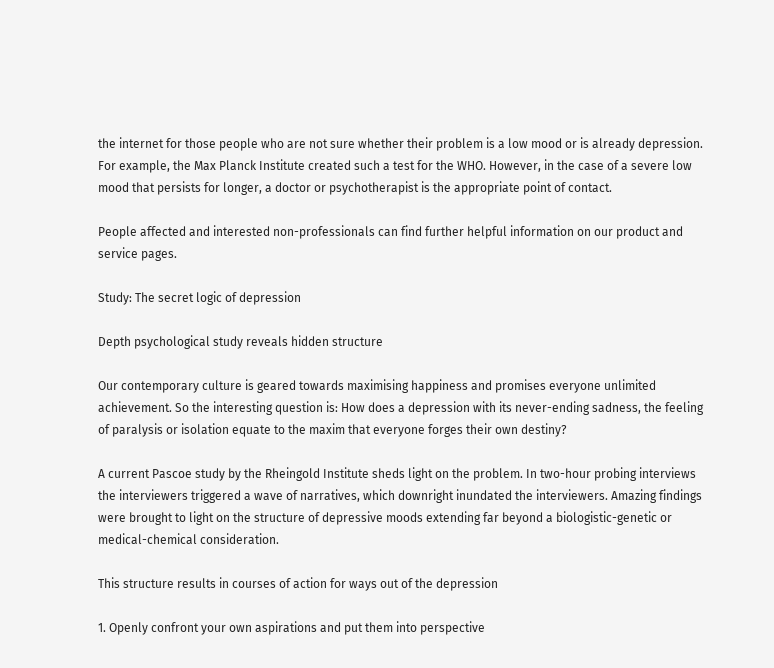the internet for those people who are not sure whether their problem is a low mood or is already depression. For example, the Max Planck Institute created such a test for the WHO. However, in the case of a severe low mood that persists for longer, a doctor or psychotherapist is the appropriate point of contact.

People affected and interested non-professionals can find further helpful information on our product and service pages.

Study: The secret logic of depression

Depth psychological study reveals hidden structure

Our contemporary culture is geared towards maximising happiness and promises everyone unlimited achievement. So the interesting question is: How does a depression with its never-ending sadness, the feeling of paralysis or isolation equate to the maxim that everyone forges their own destiny?

A current Pascoe study by the Rheingold Institute sheds light on the problem. In two-hour probing interviews the interviewers triggered a wave of narratives, which downright inundated the interviewers. Amazing findings were brought to light on the structure of depressive moods extending far beyond a biologistic-genetic or medical-chemical consideration.

This structure results in courses of action for ways out of the depression

1. Openly confront your own aspirations and put them into perspective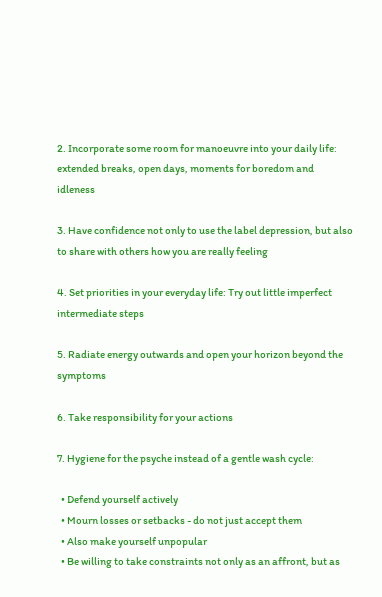2. Incorporate some room for manoeuvre into your daily life: extended breaks, open days, moments for boredom and idleness

3. Have confidence not only to use the label depression, but also to share with others how you are really feeling

4. Set priorities in your everyday life: Try out little imperfect intermediate steps

5. Radiate energy outwards and open your horizon beyond the symptoms

6. Take responsibility for your actions

7. Hygiene for the psyche instead of a gentle wash cycle:

  • Defend yourself actively
  • Mourn losses or setbacks - do not just accept them
  • Also make yourself unpopular
  • Be willing to take constraints not only as an affront, but as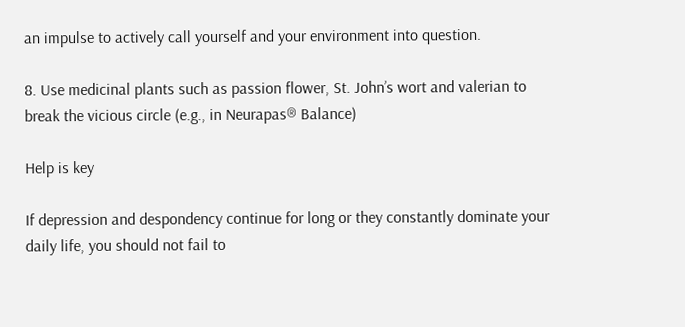an impulse to actively call yourself and your environment into question.

8. Use medicinal plants such as passion flower, St. John’s wort and valerian to break the vicious circle (e.g., in Neurapas® Balance)

Help is key

If depression and despondency continue for long or they constantly dominate your daily life, you should not fail to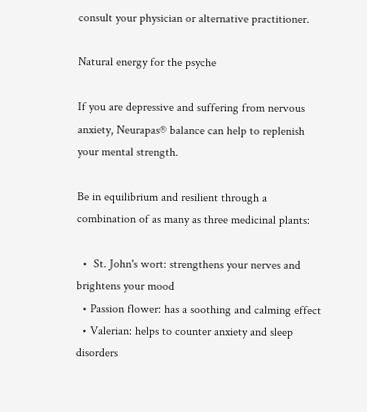consult your physician or alternative practitioner.

Natural energy for the psyche

If you are depressive and suffering from nervous anxiety, Neurapas® balance can help to replenish your mental strength.

Be in equilibrium and resilient through a combination of as many as three medicinal plants:

  •  St. John's wort: strengthens your nerves and brightens your mood
  • Passion flower: has a soothing and calming effect
  • Valerian: helps to counter anxiety and sleep disorders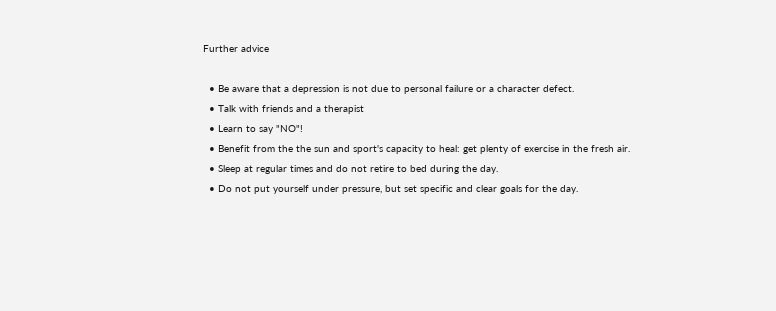Further advice

  • Be aware that a depression is not due to personal failure or a character defect.
  • Talk with friends and a therapist
  • Learn to say "NO"!
  • Benefit from the the sun and sport's capacity to heal: get plenty of exercise in the fresh air.
  • Sleep at regular times and do not retire to bed during the day.
  • Do not put yourself under pressure, but set specific and clear goals for the day.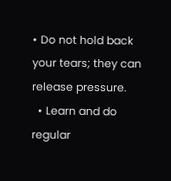• Do not hold back your tears; they can release pressure.
  • Learn and do regular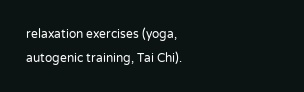relaxation exercises (yoga, autogenic training, Tai Chi).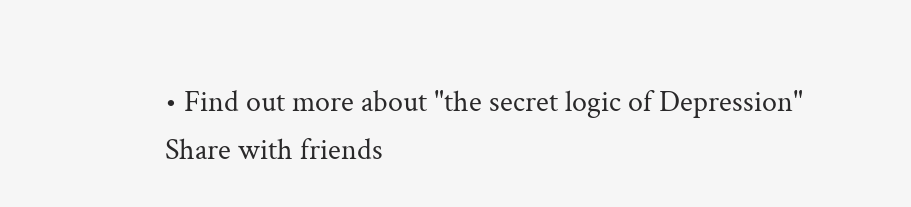• Find out more about "the secret logic of Depression"
Share with friends